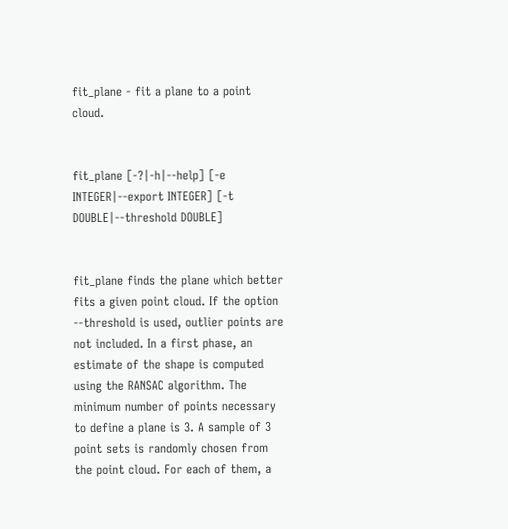fit_plane - fit a plane to a point cloud.


fit_plane [-?|-h|--help] [-e INTEGER|--export INTEGER] [-t DOUBLE|--threshold DOUBLE]


fit_plane finds the plane which better fits a given point cloud. If the option --threshold is used, outlier points are not included. In a first phase, an estimate of the shape is computed using the RANSAC algorithm. The minimum number of points necessary to define a plane is 3. A sample of 3 point sets is randomly chosen from the point cloud. For each of them, a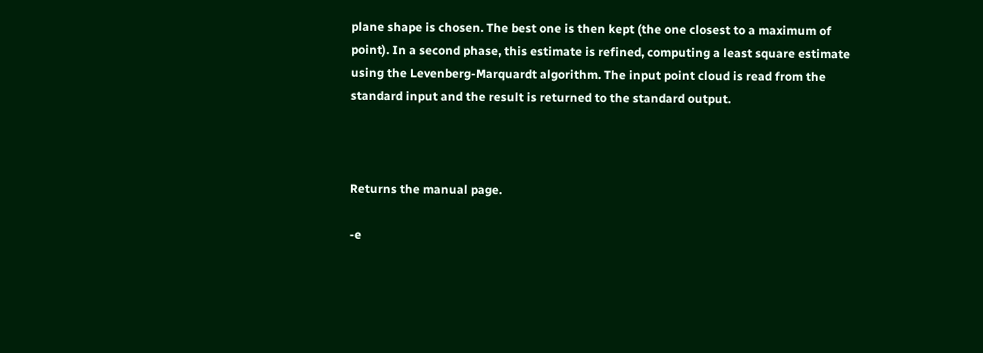plane shape is chosen. The best one is then kept (the one closest to a maximum of point). In a second phase, this estimate is refined, computing a least square estimate using the Levenberg-Marquardt algorithm. The input point cloud is read from the standard input and the result is returned to the standard output.



Returns the manual page.

-e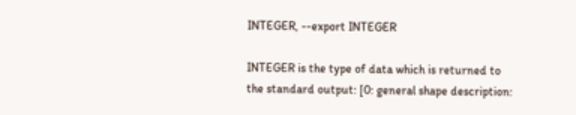INTEGER, --export INTEGER

INTEGER is the type of data which is returned to the standard output: [0: general shape description: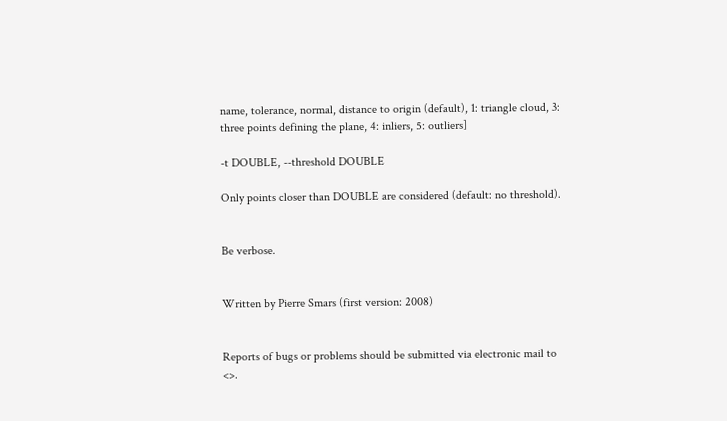name, tolerance, normal, distance to origin (default), 1: triangle cloud, 3: three points defining the plane, 4: inliers, 5: outliers]

-t DOUBLE, --threshold DOUBLE

Only points closer than DOUBLE are considered (default: no threshold).


Be verbose.


Written by Pierre Smars (first version: 2008)


Reports of bugs or problems should be submitted via electronic mail to <>.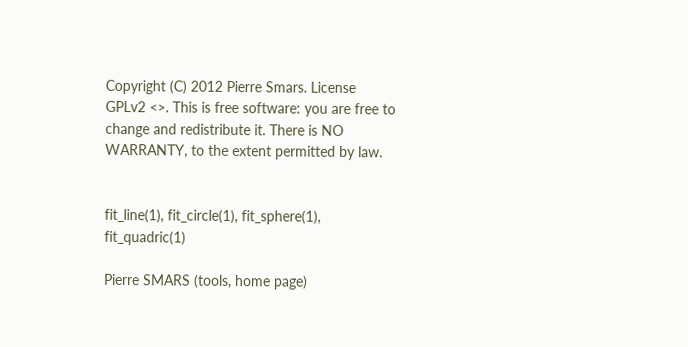Copyright (C) 2012 Pierre Smars. License GPLv2 <>. This is free software: you are free to change and redistribute it. There is NO WARRANTY, to the extent permitted by law.


fit_line(1), fit_circle(1), fit_sphere(1), fit_quadric(1)

Pierre SMARS (tools, home page)